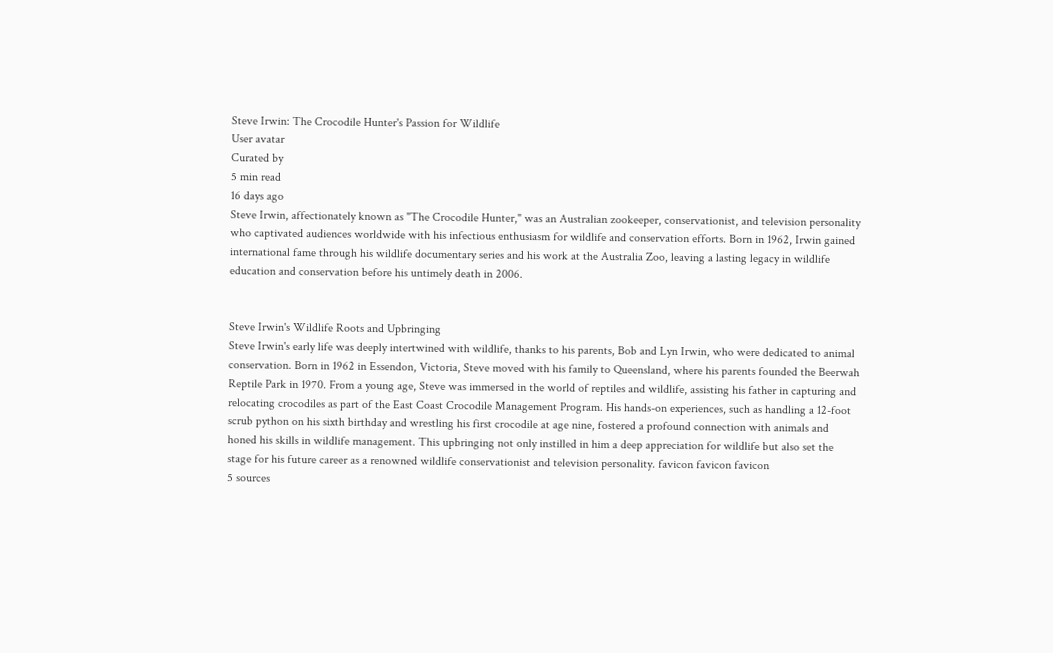Steve Irwin: The Crocodile Hunter's Passion for Wildlife
User avatar
Curated by
5 min read
16 days ago
Steve Irwin, affectionately known as "The Crocodile Hunter," was an Australian zookeeper, conservationist, and television personality who captivated audiences worldwide with his infectious enthusiasm for wildlife and conservation efforts. Born in 1962, Irwin gained international fame through his wildlife documentary series and his work at the Australia Zoo, leaving a lasting legacy in wildlife education and conservation before his untimely death in 2006.


Steve Irwin's Wildlife Roots and Upbringing
Steve Irwin's early life was deeply intertwined with wildlife, thanks to his parents, Bob and Lyn Irwin, who were dedicated to animal conservation. Born in 1962 in Essendon, Victoria, Steve moved with his family to Queensland, where his parents founded the Beerwah Reptile Park in 1970. From a young age, Steve was immersed in the world of reptiles and wildlife, assisting his father in capturing and relocating crocodiles as part of the East Coast Crocodile Management Program. His hands-on experiences, such as handling a 12-foot scrub python on his sixth birthday and wrestling his first crocodile at age nine, fostered a profound connection with animals and honed his skills in wildlife management. This upbringing not only instilled in him a deep appreciation for wildlife but also set the stage for his future career as a renowned wildlife conservationist and television personality. favicon favicon favicon
5 sources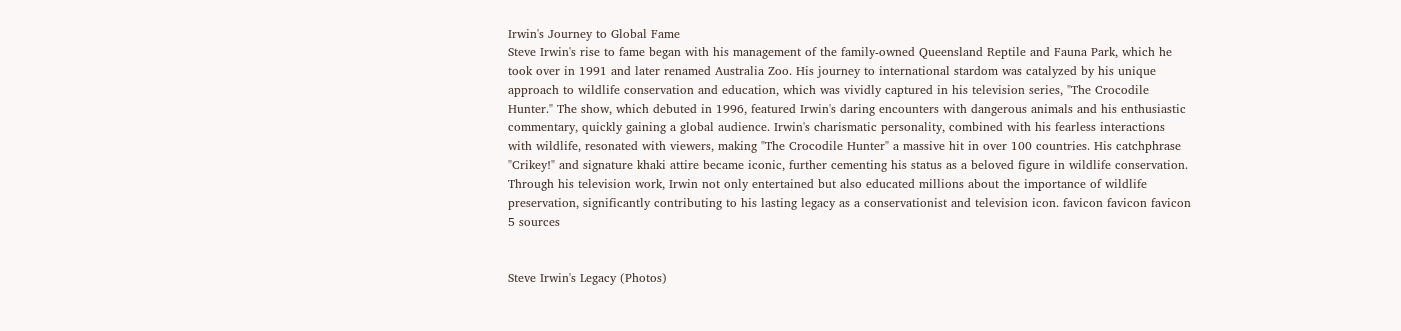Irwin's Journey to Global Fame
Steve Irwin's rise to fame began with his management of the family-owned Queensland Reptile and Fauna Park, which he took over in 1991 and later renamed Australia Zoo. His journey to international stardom was catalyzed by his unique approach to wildlife conservation and education, which was vividly captured in his television series, "The Crocodile Hunter." The show, which debuted in 1996, featured Irwin's daring encounters with dangerous animals and his enthusiastic commentary, quickly gaining a global audience. Irwin's charismatic personality, combined with his fearless interactions with wildlife, resonated with viewers, making "The Crocodile Hunter" a massive hit in over 100 countries. His catchphrase "Crikey!" and signature khaki attire became iconic, further cementing his status as a beloved figure in wildlife conservation. Through his television work, Irwin not only entertained but also educated millions about the importance of wildlife preservation, significantly contributing to his lasting legacy as a conservationist and television icon. favicon favicon favicon
5 sources


Steve Irwin's Legacy (Photos)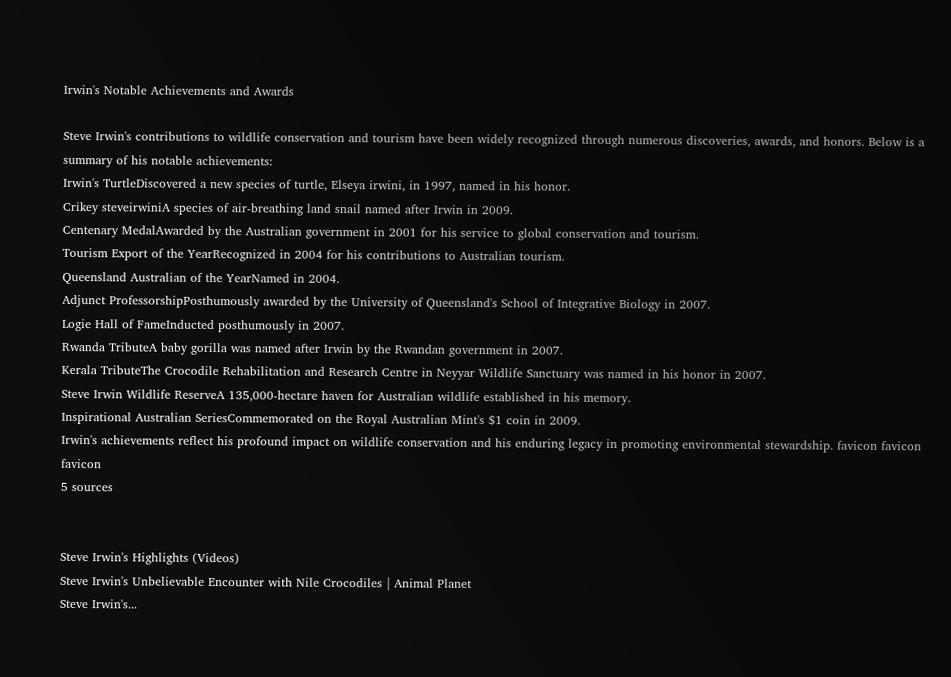Irwin's Notable Achievements and Awards

Steve Irwin's contributions to wildlife conservation and tourism have been widely recognized through numerous discoveries, awards, and honors. Below is a summary of his notable achievements:
Irwin's TurtleDiscovered a new species of turtle, Elseya irwini, in 1997, named in his honor.
Crikey steveirwiniA species of air-breathing land snail named after Irwin in 2009.
Centenary MedalAwarded by the Australian government in 2001 for his service to global conservation and tourism.
Tourism Export of the YearRecognized in 2004 for his contributions to Australian tourism.
Queensland Australian of the YearNamed in 2004.
Adjunct ProfessorshipPosthumously awarded by the University of Queensland's School of Integrative Biology in 2007.
Logie Hall of FameInducted posthumously in 2007.
Rwanda TributeA baby gorilla was named after Irwin by the Rwandan government in 2007.
Kerala TributeThe Crocodile Rehabilitation and Research Centre in Neyyar Wildlife Sanctuary was named in his honor in 2007.
Steve Irwin Wildlife ReserveA 135,000-hectare haven for Australian wildlife established in his memory.
Inspirational Australian SeriesCommemorated on the Royal Australian Mint's $1 coin in 2009.
Irwin's achievements reflect his profound impact on wildlife conservation and his enduring legacy in promoting environmental stewardship. favicon favicon favicon
5 sources


Steve Irwin's Highlights (Videos)
Steve Irwin's Unbelievable Encounter with Nile Crocodiles | Animal Planet
Steve Irwin's...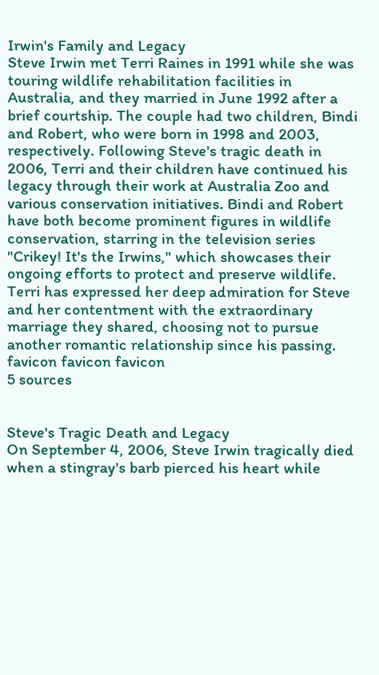Irwin's Family and Legacy
Steve Irwin met Terri Raines in 1991 while she was touring wildlife rehabilitation facilities in Australia, and they married in June 1992 after a brief courtship. The couple had two children, Bindi and Robert, who were born in 1998 and 2003, respectively. Following Steve's tragic death in 2006, Terri and their children have continued his legacy through their work at Australia Zoo and various conservation initiatives. Bindi and Robert have both become prominent figures in wildlife conservation, starring in the television series "Crikey! It's the Irwins," which showcases their ongoing efforts to protect and preserve wildlife. Terri has expressed her deep admiration for Steve and her contentment with the extraordinary marriage they shared, choosing not to pursue another romantic relationship since his passing. favicon favicon favicon
5 sources


Steve's Tragic Death and Legacy
On September 4, 2006, Steve Irwin tragically died when a stingray's barb pierced his heart while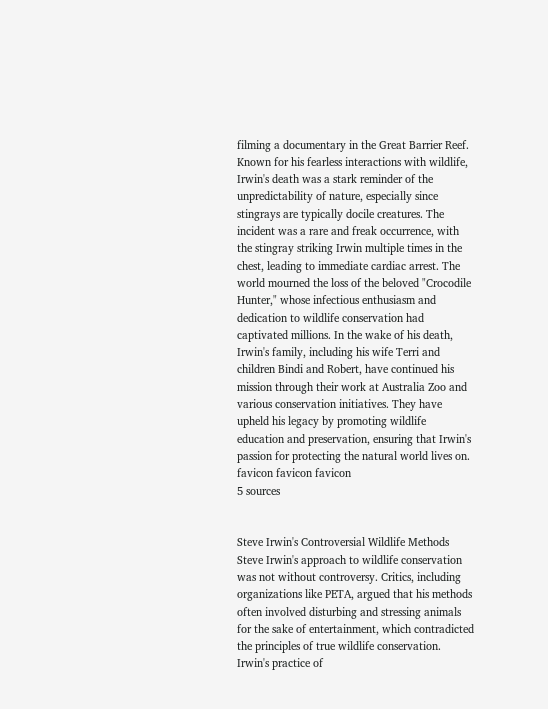filming a documentary in the Great Barrier Reef. Known for his fearless interactions with wildlife, Irwin's death was a stark reminder of the unpredictability of nature, especially since stingrays are typically docile creatures. The incident was a rare and freak occurrence, with the stingray striking Irwin multiple times in the chest, leading to immediate cardiac arrest. The world mourned the loss of the beloved "Crocodile Hunter," whose infectious enthusiasm and dedication to wildlife conservation had captivated millions. In the wake of his death, Irwin's family, including his wife Terri and children Bindi and Robert, have continued his mission through their work at Australia Zoo and various conservation initiatives. They have upheld his legacy by promoting wildlife education and preservation, ensuring that Irwin's passion for protecting the natural world lives on. favicon favicon favicon
5 sources


Steve Irwin's Controversial Wildlife Methods
Steve Irwin's approach to wildlife conservation was not without controversy. Critics, including organizations like PETA, argued that his methods often involved disturbing and stressing animals for the sake of entertainment, which contradicted the principles of true wildlife conservation. Irwin's practice of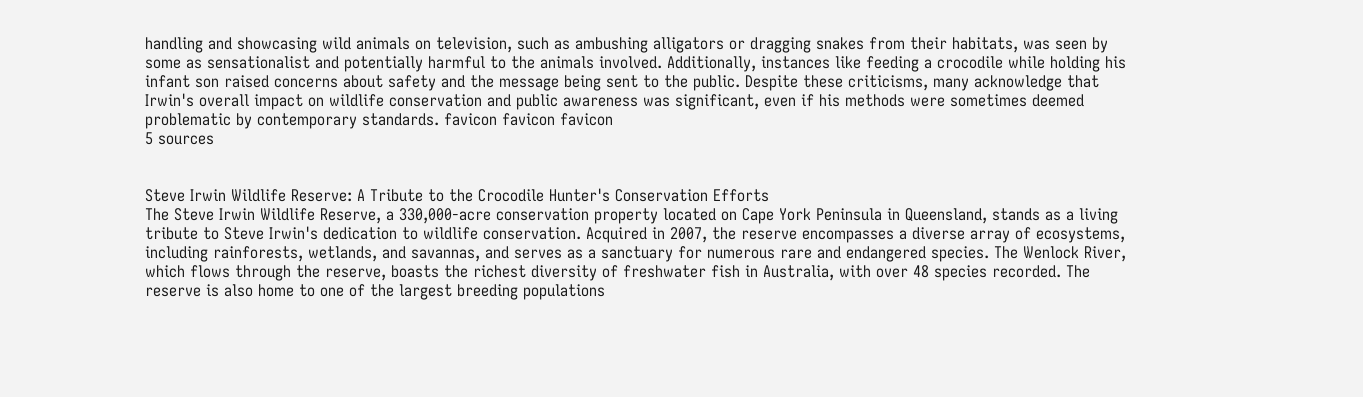handling and showcasing wild animals on television, such as ambushing alligators or dragging snakes from their habitats, was seen by some as sensationalist and potentially harmful to the animals involved. Additionally, instances like feeding a crocodile while holding his infant son raised concerns about safety and the message being sent to the public. Despite these criticisms, many acknowledge that Irwin's overall impact on wildlife conservation and public awareness was significant, even if his methods were sometimes deemed problematic by contemporary standards. favicon favicon favicon
5 sources


Steve Irwin Wildlife Reserve: A Tribute to the Crocodile Hunter's Conservation Efforts
The Steve Irwin Wildlife Reserve, a 330,000-acre conservation property located on Cape York Peninsula in Queensland, stands as a living tribute to Steve Irwin's dedication to wildlife conservation. Acquired in 2007, the reserve encompasses a diverse array of ecosystems, including rainforests, wetlands, and savannas, and serves as a sanctuary for numerous rare and endangered species. The Wenlock River, which flows through the reserve, boasts the richest diversity of freshwater fish in Australia, with over 48 species recorded. The reserve is also home to one of the largest breeding populations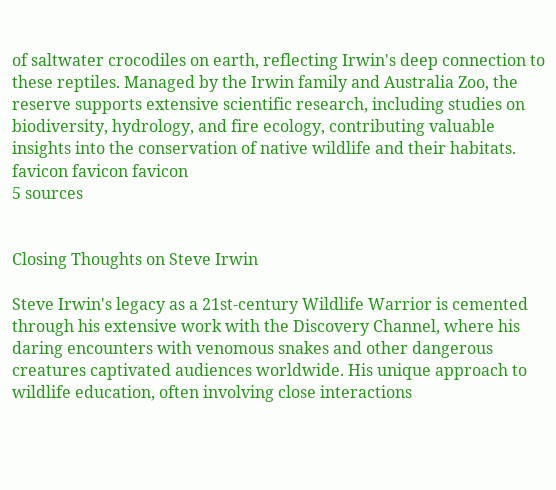of saltwater crocodiles on earth, reflecting Irwin's deep connection to these reptiles. Managed by the Irwin family and Australia Zoo, the reserve supports extensive scientific research, including studies on biodiversity, hydrology, and fire ecology, contributing valuable insights into the conservation of native wildlife and their habitats. favicon favicon favicon
5 sources


Closing Thoughts on Steve Irwin

Steve Irwin's legacy as a 21st-century Wildlife Warrior is cemented through his extensive work with the Discovery Channel, where his daring encounters with venomous snakes and other dangerous creatures captivated audiences worldwide. His unique approach to wildlife education, often involving close interactions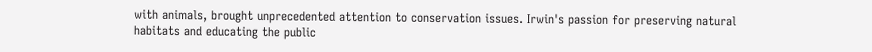with animals, brought unprecedented attention to conservation issues. Irwin's passion for preserving natural habitats and educating the public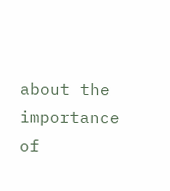about the importance of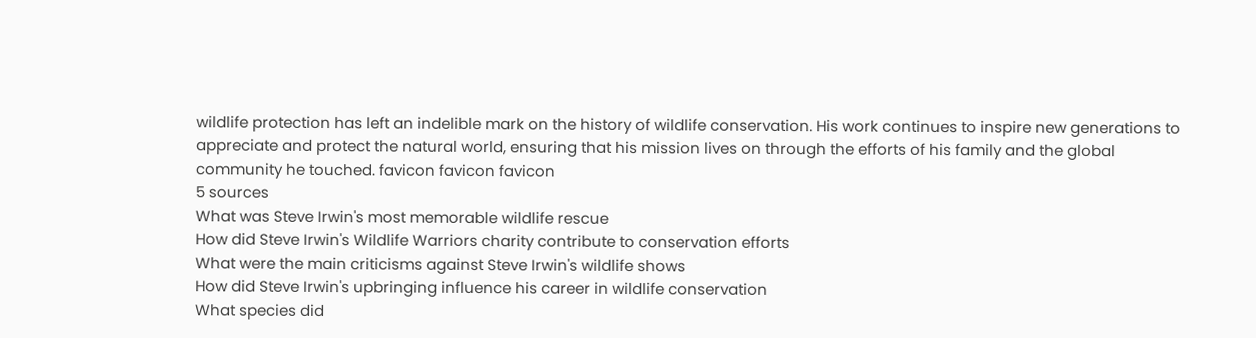wildlife protection has left an indelible mark on the history of wildlife conservation. His work continues to inspire new generations to appreciate and protect the natural world, ensuring that his mission lives on through the efforts of his family and the global community he touched. favicon favicon favicon
5 sources
What was Steve Irwin's most memorable wildlife rescue
How did Steve Irwin's Wildlife Warriors charity contribute to conservation efforts
What were the main criticisms against Steve Irwin's wildlife shows
How did Steve Irwin's upbringing influence his career in wildlife conservation
What species did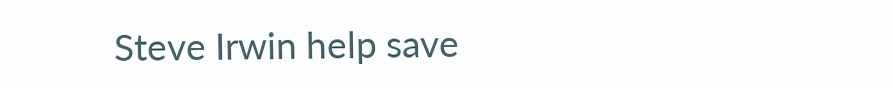Steve Irwin help save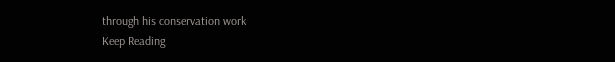through his conservation work
Keep Reading